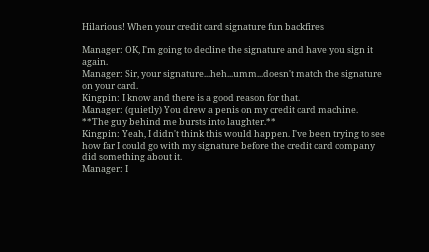Hilarious! When your credit card signature fun backfires

Manager: OK, I'm going to decline the signature and have you sign it again.
Manager: Sir, your signature...heh...umm...doesn't match the signature on your card.
Kingpin: I know and there is a good reason for that.
Manager: (quietly) You drew a penis on my credit card machine.
**The guy behind me bursts into laughter.**
Kingpin: Yeah, I didn't think this would happen. I've been trying to see how far I could go with my signature before the credit card company did something about it.
Manager: I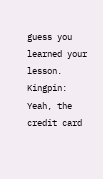guess you learned your lesson.
Kingpin: Yeah, the credit card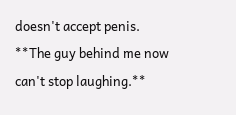doesn't accept penis.
**The guy behind me now can't stop laughing.**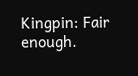Kingpin: Fair enough.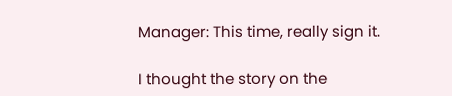Manager: This time, really sign it.

I thought the story on the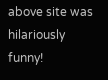above site was hilariously funny!